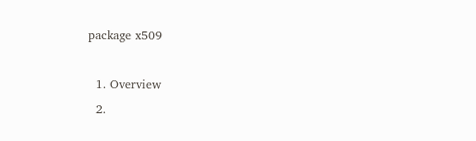package x509

  1. Overview
  2.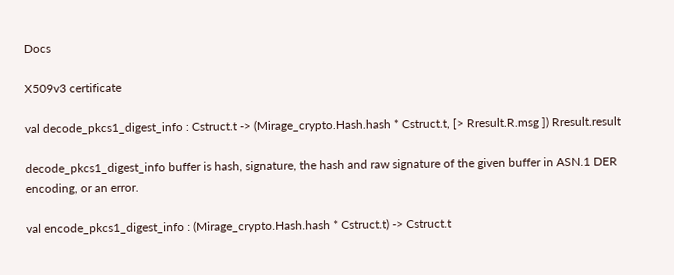Docs

X509v3 certificate

val decode_pkcs1_digest_info : Cstruct.t -> (Mirage_crypto.Hash.hash * Cstruct.t, [> Rresult.R.msg ]) Rresult.result

decode_pkcs1_digest_info buffer is hash, signature, the hash and raw signature of the given buffer in ASN.1 DER encoding, or an error.

val encode_pkcs1_digest_info : (Mirage_crypto.Hash.hash * Cstruct.t) -> Cstruct.t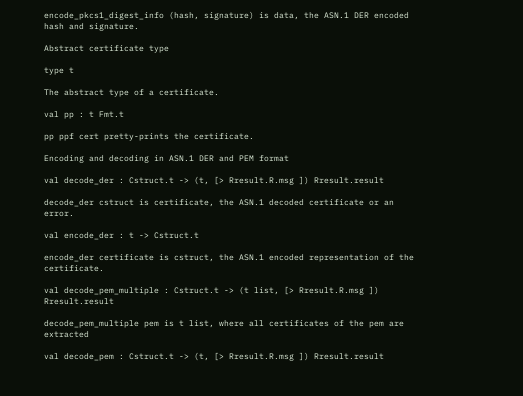encode_pkcs1_digest_info (hash, signature) is data, the ASN.1 DER encoded hash and signature.

Abstract certificate type

type t

The abstract type of a certificate.

val pp : t Fmt.t

pp ppf cert pretty-prints the certificate.

Encoding and decoding in ASN.1 DER and PEM format

val decode_der : Cstruct.t -> (t, [> Rresult.R.msg ]) Rresult.result

decode_der cstruct is certificate, the ASN.1 decoded certificate or an error.

val encode_der : t -> Cstruct.t

encode_der certificate is cstruct, the ASN.1 encoded representation of the certificate.

val decode_pem_multiple : Cstruct.t -> (t list, [> Rresult.R.msg ]) Rresult.result

decode_pem_multiple pem is t list, where all certificates of the pem are extracted

val decode_pem : Cstruct.t -> (t, [> Rresult.R.msg ]) Rresult.result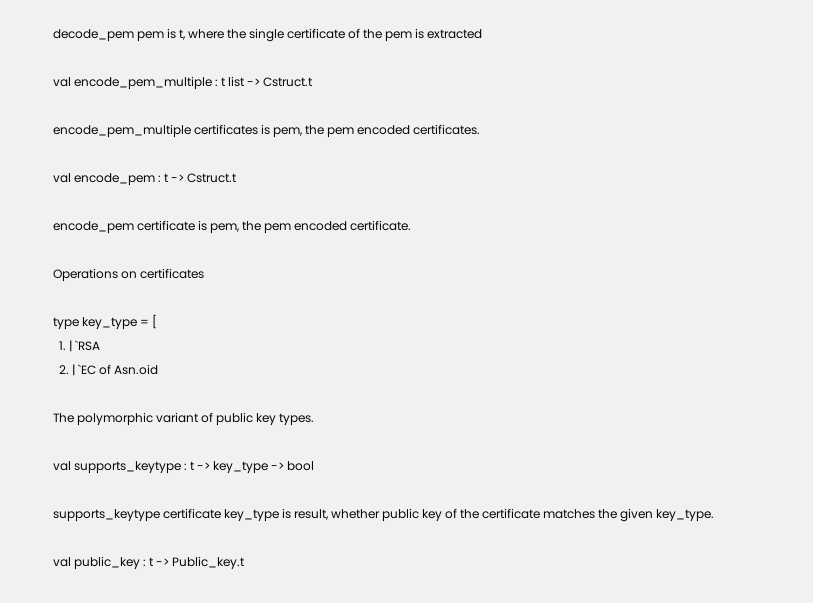decode_pem pem is t, where the single certificate of the pem is extracted

val encode_pem_multiple : t list -> Cstruct.t

encode_pem_multiple certificates is pem, the pem encoded certificates.

val encode_pem : t -> Cstruct.t

encode_pem certificate is pem, the pem encoded certificate.

Operations on certificates

type key_type = [
  1. | `RSA
  2. | `EC of Asn.oid

The polymorphic variant of public key types.

val supports_keytype : t -> key_type -> bool

supports_keytype certificate key_type is result, whether public key of the certificate matches the given key_type.

val public_key : t -> Public_key.t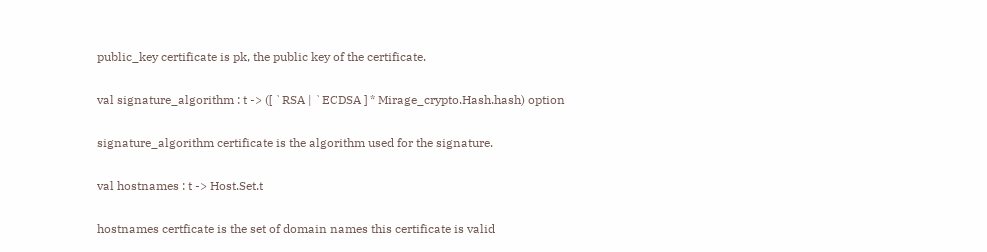public_key certificate is pk, the public key of the certificate.

val signature_algorithm : t -> ([ `RSA | `ECDSA ] * Mirage_crypto.Hash.hash) option

signature_algorithm certificate is the algorithm used for the signature.

val hostnames : t -> Host.Set.t

hostnames certficate is the set of domain names this certificate is valid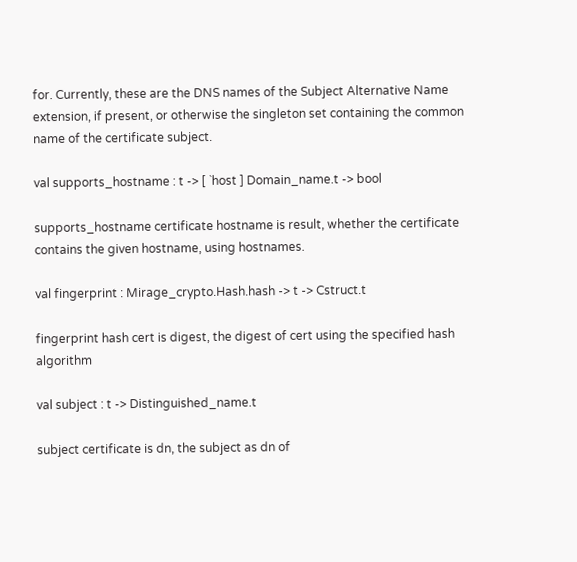for. Currently, these are the DNS names of the Subject Alternative Name extension, if present, or otherwise the singleton set containing the common name of the certificate subject.

val supports_hostname : t -> [ `host ] Domain_name.t -> bool

supports_hostname certificate hostname is result, whether the certificate contains the given hostname, using hostnames.

val fingerprint : Mirage_crypto.Hash.hash -> t -> Cstruct.t

fingerprint hash cert is digest, the digest of cert using the specified hash algorithm

val subject : t -> Distinguished_name.t

subject certificate is dn, the subject as dn of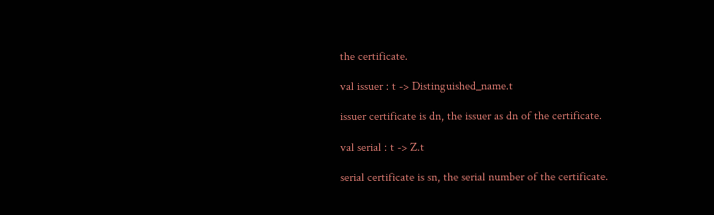the certificate.

val issuer : t -> Distinguished_name.t

issuer certificate is dn, the issuer as dn of the certificate.

val serial : t -> Z.t

serial certificate is sn, the serial number of the certificate.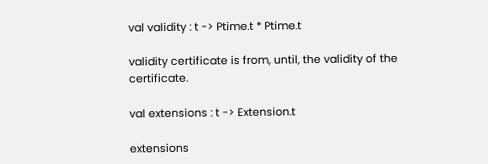val validity : t -> Ptime.t * Ptime.t

validity certificate is from, until, the validity of the certificate.

val extensions : t -> Extension.t

extensions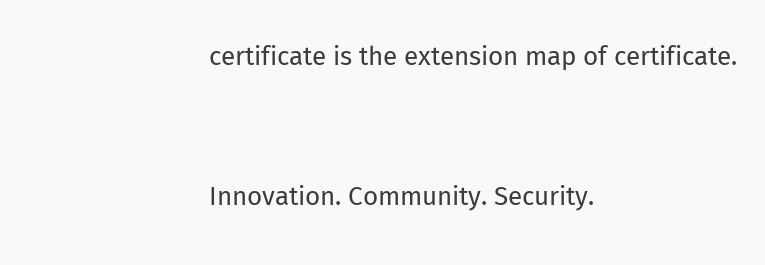certificate is the extension map of certificate.


Innovation. Community. Security.